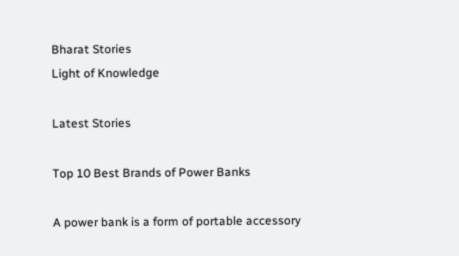Bharat Stories
Light of Knowledge

Latest Stories

Top 10 Best Brands of Power Banks

A power bank is a form of portable accessory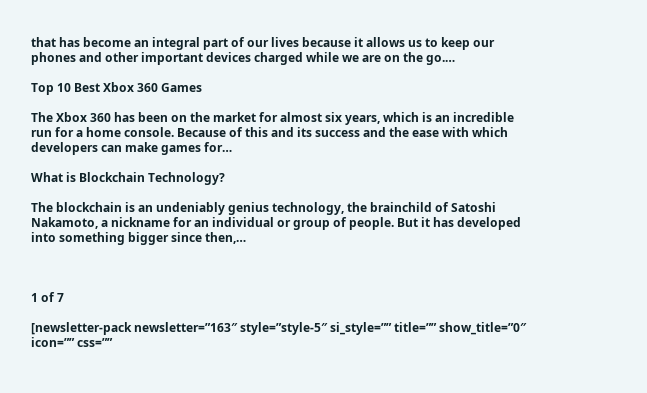that has become an integral part of our lives because it allows us to keep our phones and other important devices charged while we are on the go.…

Top 10 Best Xbox 360 Games

The Xbox 360 has been on the market for almost six years, which is an incredible run for a home console. Because of this and its success and the ease with which developers can make games for…

What is Blockchain Technology?

The blockchain is an undeniably genius technology, the brainchild of Satoshi Nakamoto, a nickname for an individual or group of people. But it has developed into something bigger since then,…



1 of 7

[newsletter-pack newsletter=”163″ style=”style-5″ si_style=”” title=”” show_title=”0″ icon=”” css=””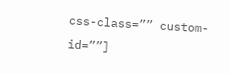css-class=”” custom-id=””]